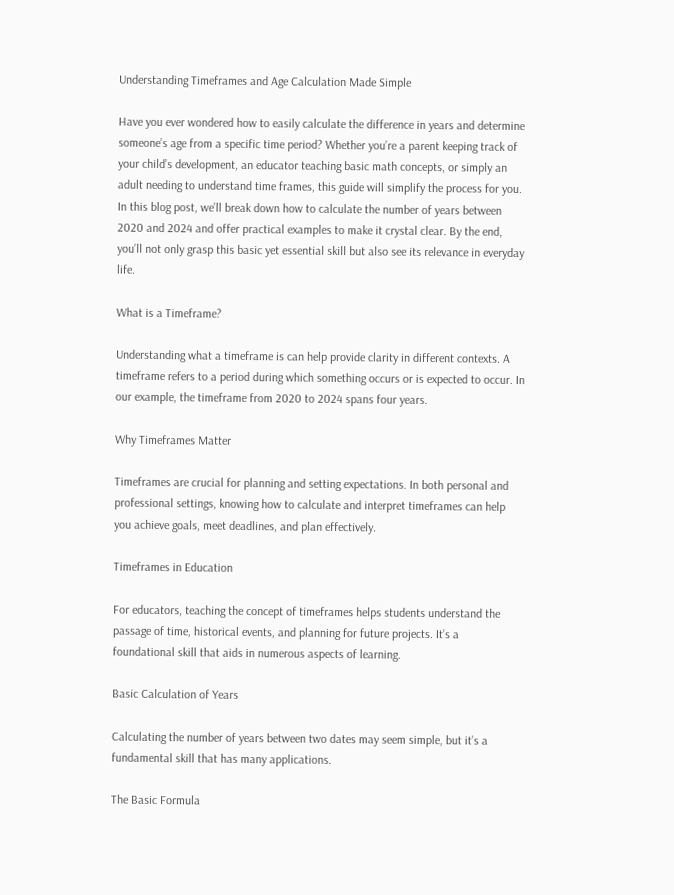Understanding Timeframes and Age Calculation Made Simple

Have you ever wondered how to easily calculate the difference in years and determine someone’s age from a specific time period? Whether you’re a parent keeping track of your child’s development, an educator teaching basic math concepts, or simply an adult needing to understand time frames, this guide will simplify the process for you. In this blog post, we’ll break down how to calculate the number of years between 2020 and 2024 and offer practical examples to make it crystal clear. By the end, you’ll not only grasp this basic yet essential skill but also see its relevance in everyday life.

What is a Timeframe?

Understanding what a timeframe is can help provide clarity in different contexts. A timeframe refers to a period during which something occurs or is expected to occur. In our example, the timeframe from 2020 to 2024 spans four years.

Why Timeframes Matter

Timeframes are crucial for planning and setting expectations. In both personal and professional settings, knowing how to calculate and interpret timeframes can help you achieve goals, meet deadlines, and plan effectively.

Timeframes in Education

For educators, teaching the concept of timeframes helps students understand the passage of time, historical events, and planning for future projects. It’s a foundational skill that aids in numerous aspects of learning.

Basic Calculation of Years

Calculating the number of years between two dates may seem simple, but it’s a fundamental skill that has many applications.

The Basic Formula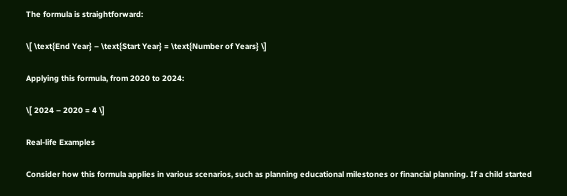The formula is straightforward:

\[ \text{End Year} – \text{Start Year} = \text{Number of Years} \]

Applying this formula, from 2020 to 2024:

\[ 2024 – 2020 = 4 \]

Real-life Examples

Consider how this formula applies in various scenarios, such as planning educational milestones or financial planning. If a child started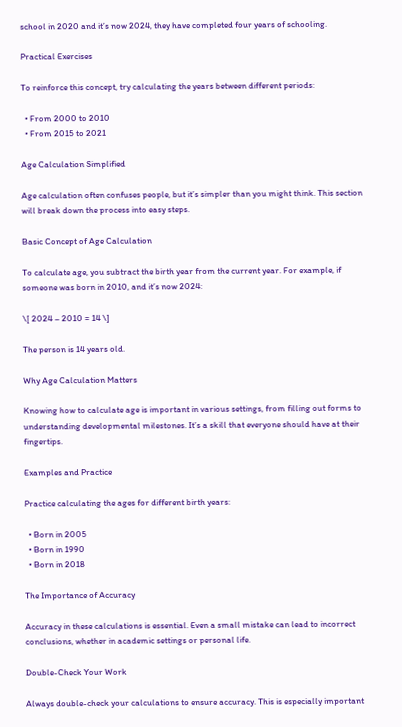school in 2020 and it’s now 2024, they have completed four years of schooling.

Practical Exercises

To reinforce this concept, try calculating the years between different periods:

  • From 2000 to 2010
  • From 2015 to 2021

Age Calculation Simplified

Age calculation often confuses people, but it’s simpler than you might think. This section will break down the process into easy steps.

Basic Concept of Age Calculation

To calculate age, you subtract the birth year from the current year. For example, if someone was born in 2010, and it’s now 2024:

\[ 2024 – 2010 = 14 \]

The person is 14 years old.

Why Age Calculation Matters

Knowing how to calculate age is important in various settings, from filling out forms to understanding developmental milestones. It’s a skill that everyone should have at their fingertips.

Examples and Practice

Practice calculating the ages for different birth years:

  • Born in 2005
  • Born in 1990
  • Born in 2018

The Importance of Accuracy

Accuracy in these calculations is essential. Even a small mistake can lead to incorrect conclusions, whether in academic settings or personal life.

Double-Check Your Work

Always double-check your calculations to ensure accuracy. This is especially important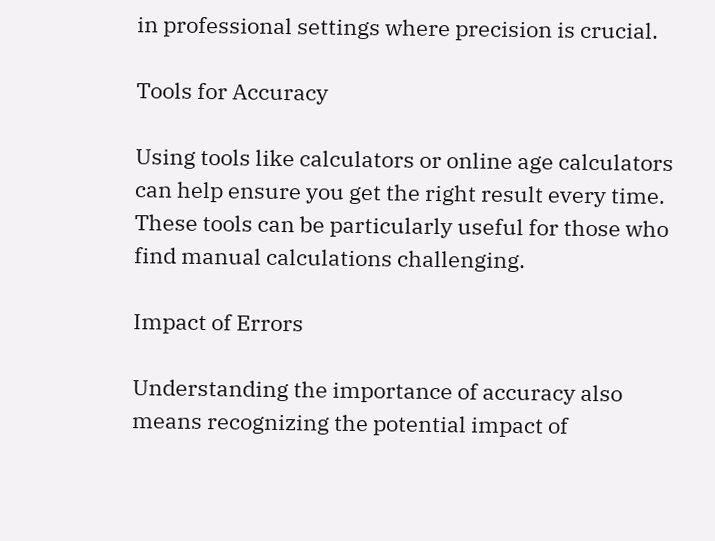in professional settings where precision is crucial.

Tools for Accuracy

Using tools like calculators or online age calculators can help ensure you get the right result every time. These tools can be particularly useful for those who find manual calculations challenging.

Impact of Errors

Understanding the importance of accuracy also means recognizing the potential impact of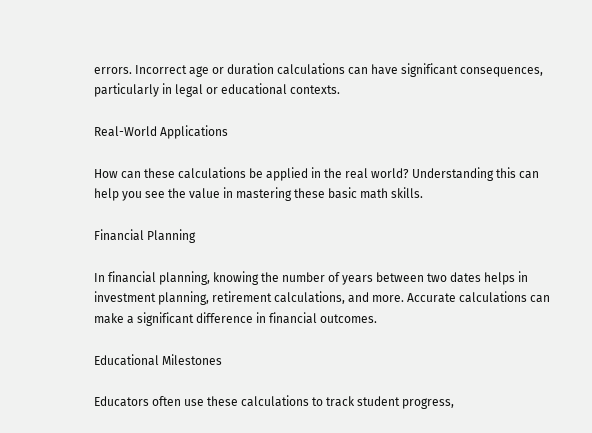errors. Incorrect age or duration calculations can have significant consequences, particularly in legal or educational contexts.

Real-World Applications

How can these calculations be applied in the real world? Understanding this can help you see the value in mastering these basic math skills.

Financial Planning

In financial planning, knowing the number of years between two dates helps in investment planning, retirement calculations, and more. Accurate calculations can make a significant difference in financial outcomes.

Educational Milestones

Educators often use these calculations to track student progress,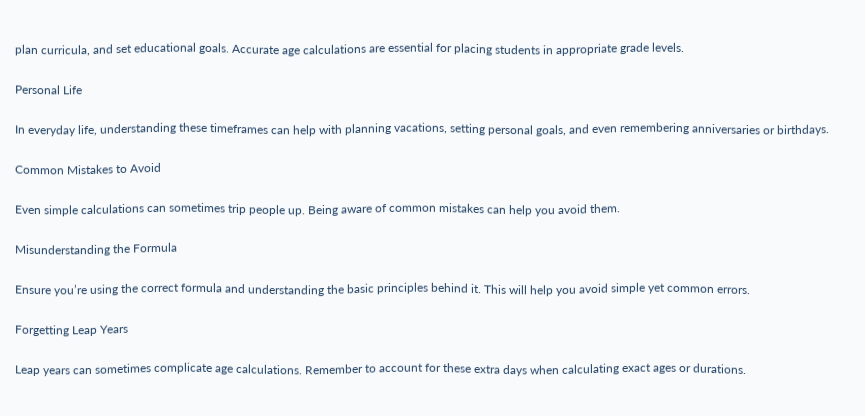plan curricula, and set educational goals. Accurate age calculations are essential for placing students in appropriate grade levels.

Personal Life

In everyday life, understanding these timeframes can help with planning vacations, setting personal goals, and even remembering anniversaries or birthdays.

Common Mistakes to Avoid

Even simple calculations can sometimes trip people up. Being aware of common mistakes can help you avoid them.

Misunderstanding the Formula

Ensure you’re using the correct formula and understanding the basic principles behind it. This will help you avoid simple yet common errors.

Forgetting Leap Years

Leap years can sometimes complicate age calculations. Remember to account for these extra days when calculating exact ages or durations.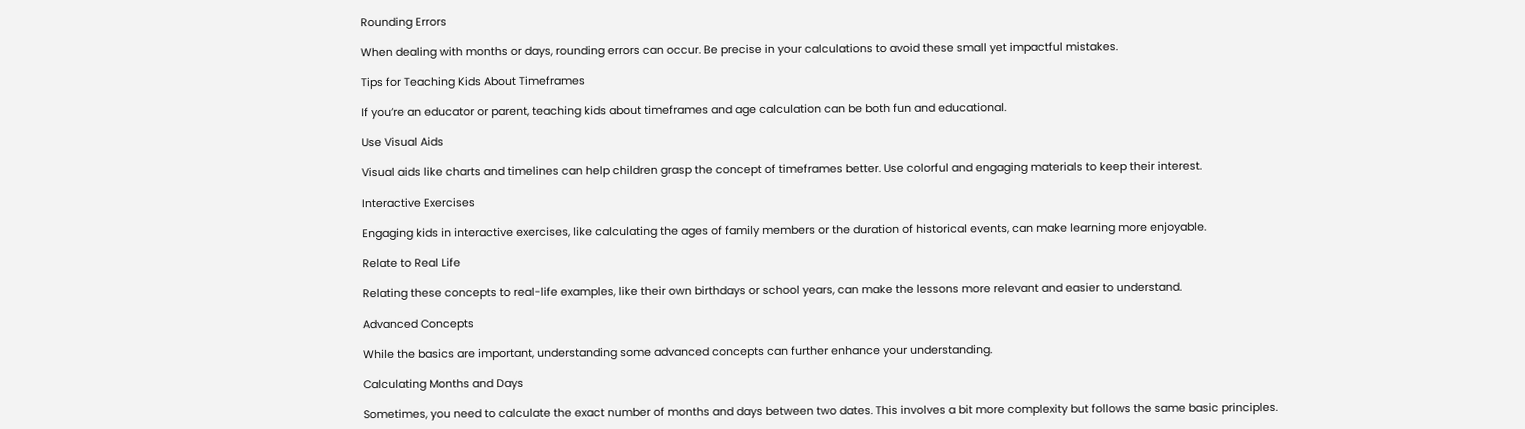Rounding Errors

When dealing with months or days, rounding errors can occur. Be precise in your calculations to avoid these small yet impactful mistakes.

Tips for Teaching Kids About Timeframes

If you’re an educator or parent, teaching kids about timeframes and age calculation can be both fun and educational.

Use Visual Aids

Visual aids like charts and timelines can help children grasp the concept of timeframes better. Use colorful and engaging materials to keep their interest.

Interactive Exercises

Engaging kids in interactive exercises, like calculating the ages of family members or the duration of historical events, can make learning more enjoyable.

Relate to Real Life

Relating these concepts to real-life examples, like their own birthdays or school years, can make the lessons more relevant and easier to understand.

Advanced Concepts

While the basics are important, understanding some advanced concepts can further enhance your understanding.

Calculating Months and Days

Sometimes, you need to calculate the exact number of months and days between two dates. This involves a bit more complexity but follows the same basic principles.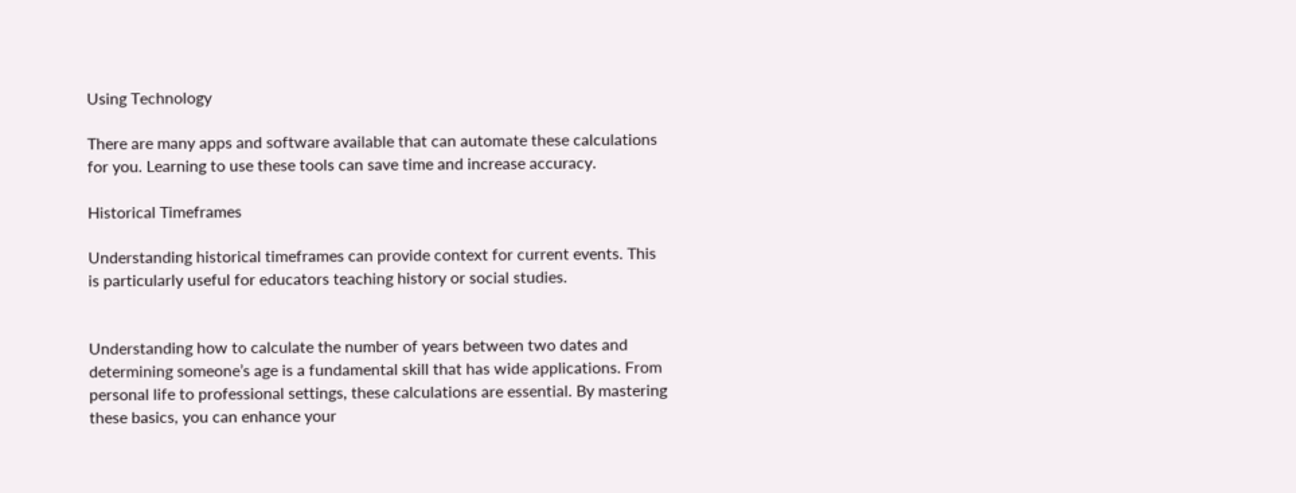Using Technology

There are many apps and software available that can automate these calculations for you. Learning to use these tools can save time and increase accuracy.

Historical Timeframes

Understanding historical timeframes can provide context for current events. This is particularly useful for educators teaching history or social studies.


Understanding how to calculate the number of years between two dates and determining someone’s age is a fundamental skill that has wide applications. From personal life to professional settings, these calculations are essential. By mastering these basics, you can enhance your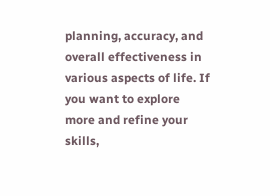planning, accuracy, and overall effectiveness in various aspects of life. If you want to explore more and refine your skills,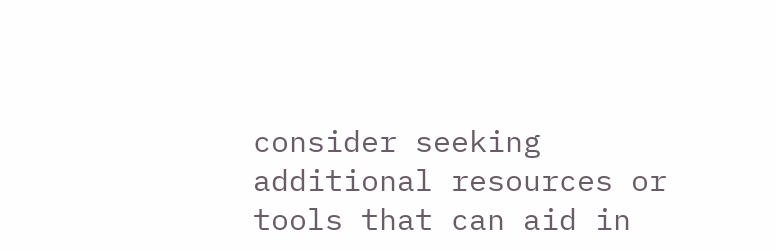consider seeking additional resources or tools that can aid in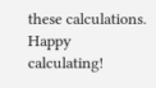these calculations. Happy calculating!